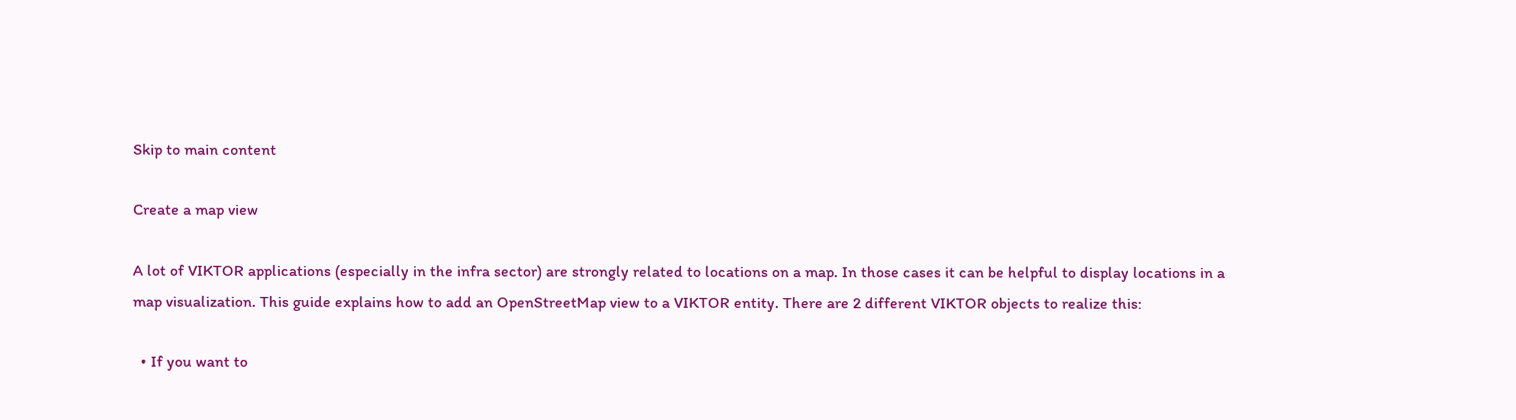Skip to main content

Create a map view

A lot of VIKTOR applications (especially in the infra sector) are strongly related to locations on a map. In those cases it can be helpful to display locations in a map visualization. This guide explains how to add an OpenStreetMap view to a VIKTOR entity. There are 2 different VIKTOR objects to realize this:

  • If you want to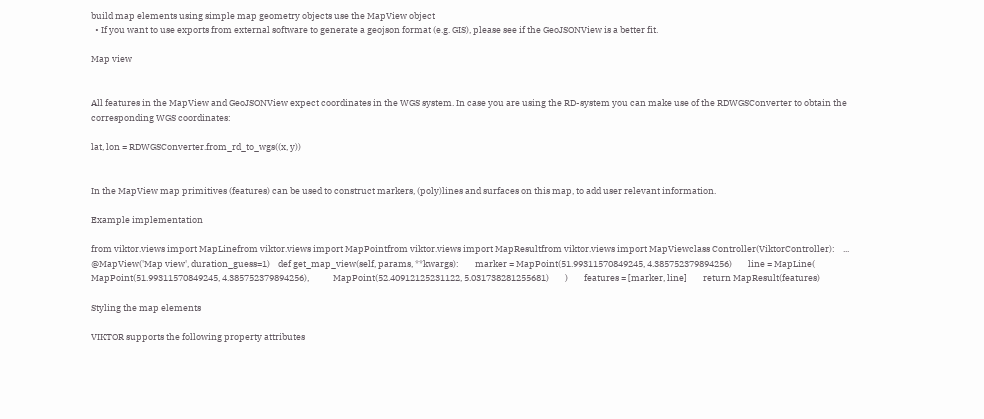build map elements using simple map geometry objects use the MapView object
  • If you want to use exports from external software to generate a geojson format (e.g. GIS), please see if the GeoJSONView is a better fit.

Map view


All features in the MapView and GeoJSONView expect coordinates in the WGS system. In case you are using the RD-system you can make use of the RDWGSConverter to obtain the corresponding WGS coordinates:

lat, lon = RDWGSConverter.from_rd_to_wgs((x, y))


In the MapView map primitives (features) can be used to construct markers, (poly)lines and surfaces on this map, to add user relevant information.

Example implementation

from viktor.views import MapLinefrom viktor.views import MapPointfrom viktor.views import MapResultfrom viktor.views import MapViewclass Controller(ViktorController):    ...    @MapView('Map view', duration_guess=1)    def get_map_view(self, params, **kwargs):        marker = MapPoint(51.99311570849245, 4.385752379894256)        line = MapLine(            MapPoint(51.99311570849245, 4.385752379894256),            MapPoint(52.40912125231122, 5.031738281255681)        )        features = [marker, line]        return MapResult(features)

Styling the map elements

VIKTOR supports the following property attributes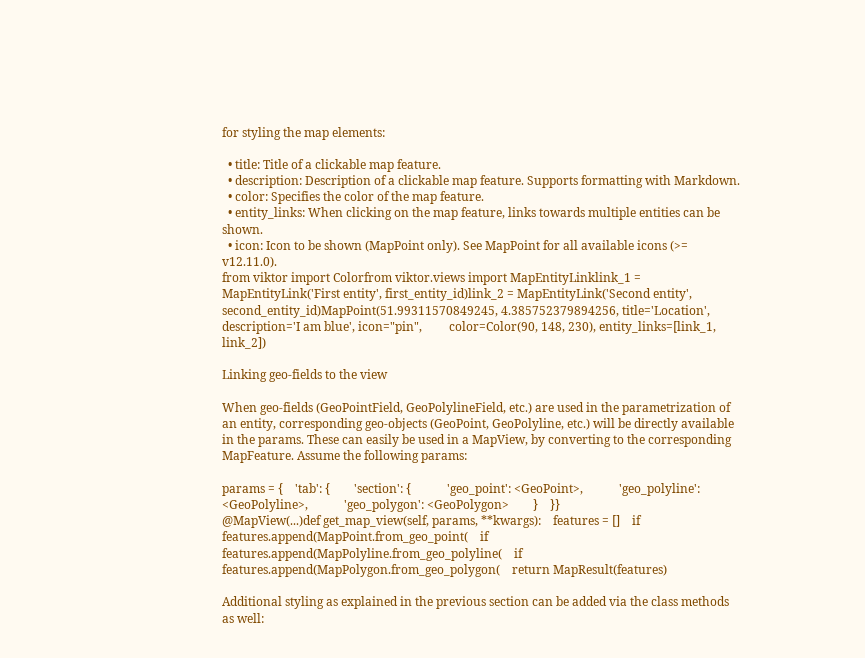for styling the map elements:

  • title: Title of a clickable map feature.
  • description: Description of a clickable map feature. Supports formatting with Markdown.
  • color: Specifies the color of the map feature.
  • entity_links: When clicking on the map feature, links towards multiple entities can be shown.
  • icon: Icon to be shown (MapPoint only). See MapPoint for all available icons (>= v12.11.0).
from viktor import Colorfrom viktor.views import MapEntityLinklink_1 = MapEntityLink('First entity', first_entity_id)link_2 = MapEntityLink('Second entity', second_entity_id)MapPoint(51.99311570849245, 4.385752379894256, title='Location', description='I am blue', icon="pin",         color=Color(90, 148, 230), entity_links=[link_1, link_2])

Linking geo-fields to the view

When geo-fields (GeoPointField, GeoPolylineField, etc.) are used in the parametrization of an entity, corresponding geo-objects (GeoPoint, GeoPolyline, etc.) will be directly available in the params. These can easily be used in a MapView, by converting to the corresponding MapFeature. Assume the following params:

params = {    'tab': {        'section': {            'geo_point': <GeoPoint>,            'geo_polyline': <GeoPolyline>,            'geo_polygon': <GeoPolygon>        }    }}
@MapView(...)def get_map_view(self, params, **kwargs):    features = []    if        features.append(MapPoint.from_geo_point(    if        features.append(MapPolyline.from_geo_polyline(    if        features.append(MapPolygon.from_geo_polygon(    return MapResult(features)

Additional styling as explained in the previous section can be added via the class methods as well: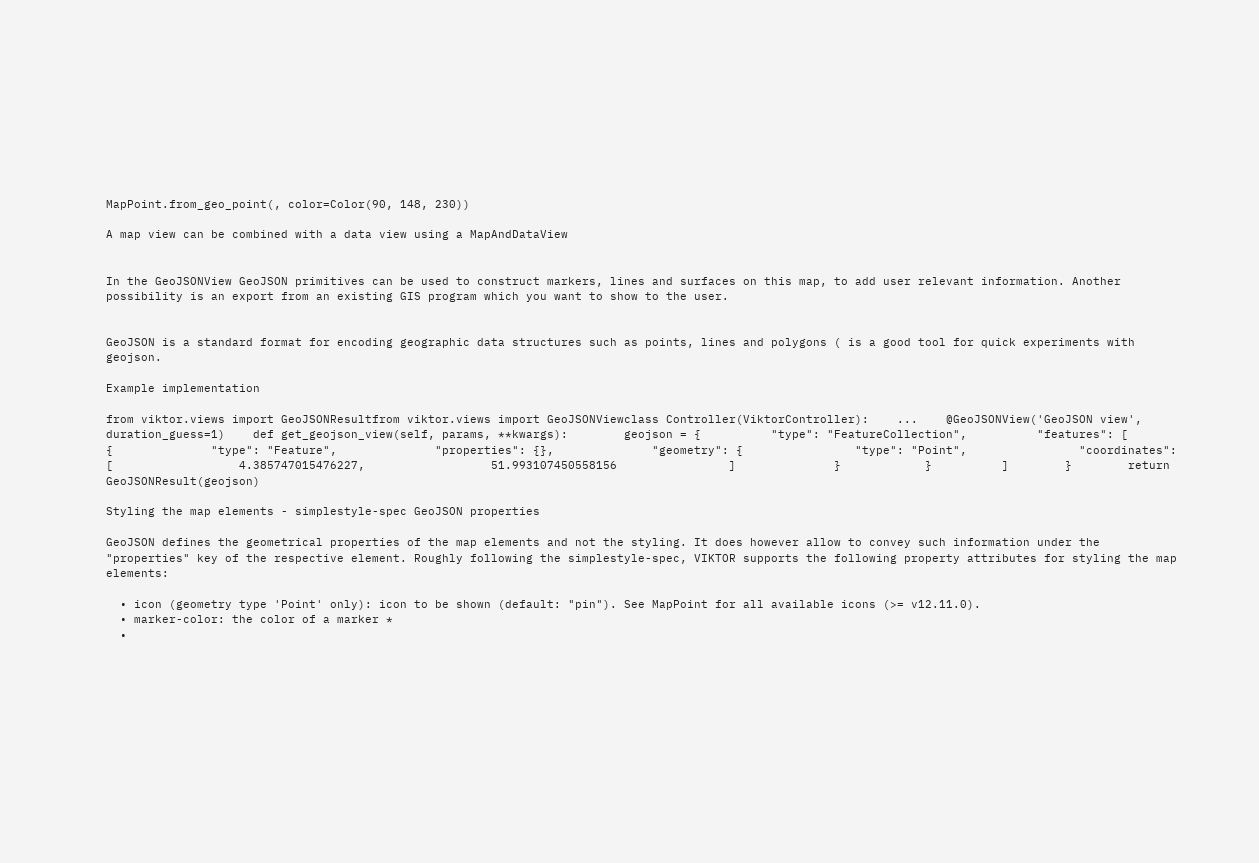MapPoint.from_geo_point(, color=Color(90, 148, 230))

A map view can be combined with a data view using a MapAndDataView


In the GeoJSONView GeoJSON primitives can be used to construct markers, lines and surfaces on this map, to add user relevant information. Another possibility is an export from an existing GIS program which you want to show to the user.


GeoJSON is a standard format for encoding geographic data structures such as points, lines and polygons ( is a good tool for quick experiments with geojson.

Example implementation

from viktor.views import GeoJSONResultfrom viktor.views import GeoJSONViewclass Controller(ViktorController):    ...    @GeoJSONView('GeoJSON view', duration_guess=1)    def get_geojson_view(self, params, **kwargs):        geojson = {          "type": "FeatureCollection",          "features": [            {              "type": "Feature",              "properties": {},              "geometry": {                "type": "Point",                "coordinates": [                  4.385747015476227,                  51.993107450558156                ]              }            }          ]        }        return GeoJSONResult(geojson)

Styling the map elements - simplestyle-spec GeoJSON properties

GeoJSON defines the geometrical properties of the map elements and not the styling. It does however allow to convey such information under the "properties" key of the respective element. Roughly following the simplestyle-spec, VIKTOR supports the following property attributes for styling the map elements:

  • icon (geometry type 'Point' only): icon to be shown (default: "pin"). See MapPoint for all available icons (>= v12.11.0).
  • marker-color: the color of a marker *
  •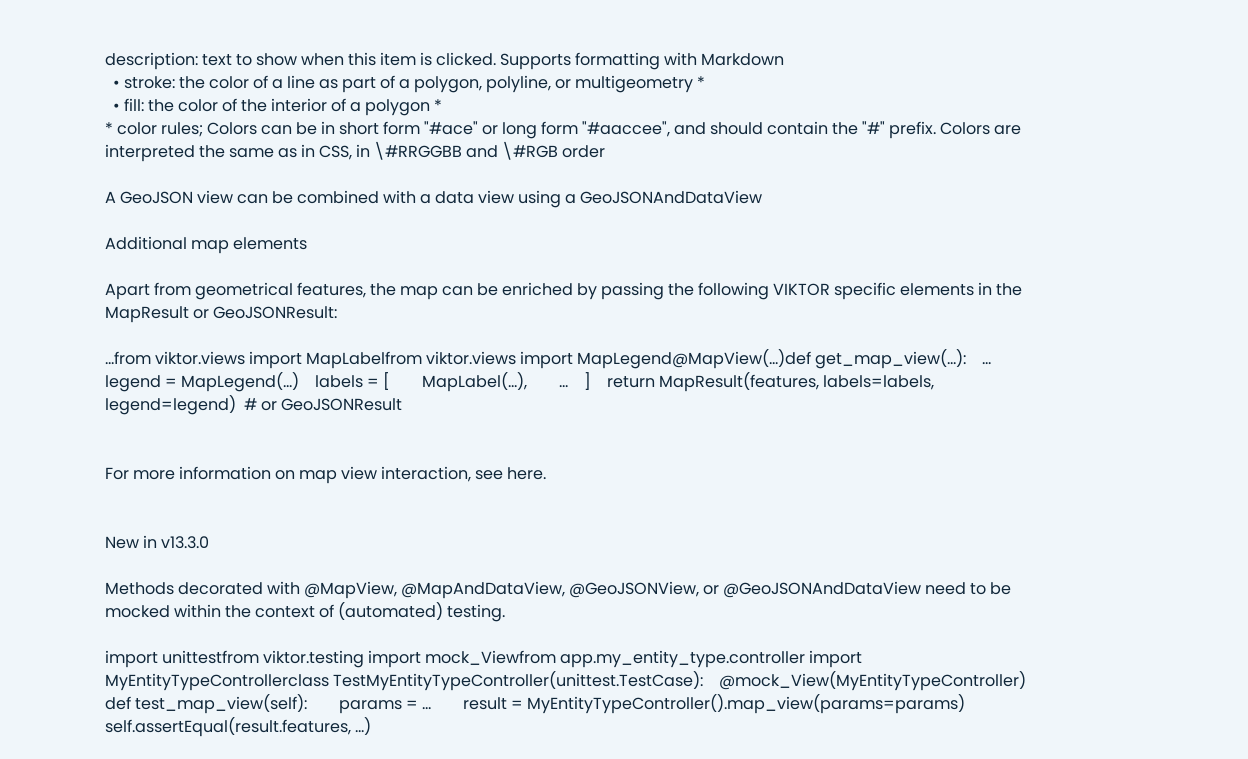description: text to show when this item is clicked. Supports formatting with Markdown
  • stroke: the color of a line as part of a polygon, polyline, or multigeometry *
  • fill: the color of the interior of a polygon *
* color rules; Colors can be in short form "#ace" or long form "#aaccee", and should contain the "#" prefix. Colors are interpreted the same as in CSS, in \#RRGGBB and \#RGB order

A GeoJSON view can be combined with a data view using a GeoJSONAndDataView

Additional map elements

Apart from geometrical features, the map can be enriched by passing the following VIKTOR specific elements in the MapResult or GeoJSONResult:

...from viktor.views import MapLabelfrom viktor.views import MapLegend@MapView(...)def get_map_view(...):    ...    legend = MapLegend(...)    labels = [        MapLabel(...),        ...    ]    return MapResult(features, labels=labels, legend=legend)  # or GeoJSONResult


For more information on map view interaction, see here.


New in v13.3.0

Methods decorated with @MapView, @MapAndDataView, @GeoJSONView, or @GeoJSONAndDataView need to be mocked within the context of (automated) testing.

import unittestfrom viktor.testing import mock_Viewfrom app.my_entity_type.controller import MyEntityTypeControllerclass TestMyEntityTypeController(unittest.TestCase):    @mock_View(MyEntityTypeController)    def test_map_view(self):        params = ...        result = MyEntityTypeController().map_view(params=params)        self.assertEqual(result.features, ...)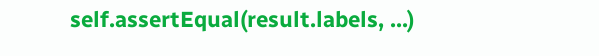self.assertEqual(result.labels, ...)